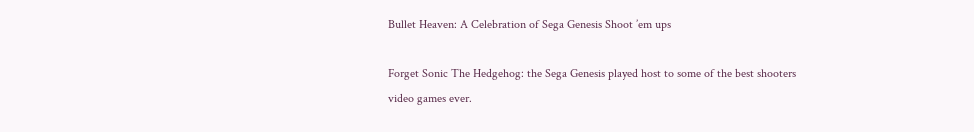Bullet Heaven: A Celebration of Sega Genesis Shoot ’em ups

Forget Sonic The Hedgehog: the Sega Genesis played host to some of the best shooters video games ever.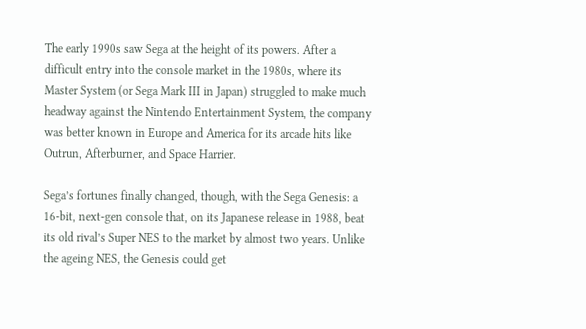The early 1990s saw Sega at the height of its powers. After a difficult entry into the console market in the 1980s, where its Master System (or Sega Mark III in Japan) struggled to make much headway against the Nintendo Entertainment System, the company was better known in Europe and America for its arcade hits like Outrun, Afterburner, and Space Harrier.

Sega’s fortunes finally changed, though, with the Sega Genesis: a 16-bit, next-gen console that, on its Japanese release in 1988, beat its old rival’s Super NES to the market by almost two years. Unlike the ageing NES, the Genesis could get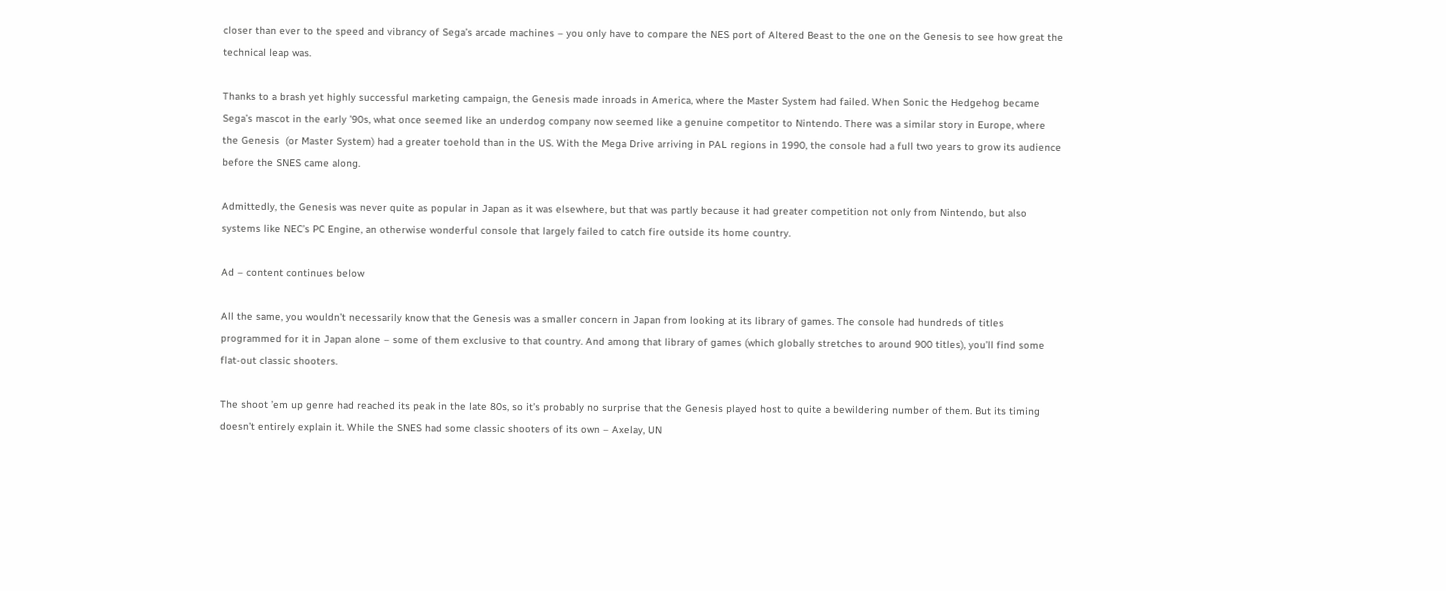closer than ever to the speed and vibrancy of Sega’s arcade machines – you only have to compare the NES port of Altered Beast to the one on the Genesis to see how great the technical leap was.

Thanks to a brash yet highly successful marketing campaign, the Genesis made inroads in America, where the Master System had failed. When Sonic the Hedgehog became Sega’s mascot in the early ’90s, what once seemed like an underdog company now seemed like a genuine competitor to Nintendo. There was a similar story in Europe, where the Genesis  (or Master System) had a greater toehold than in the US. With the Mega Drive arriving in PAL regions in 1990, the console had a full two years to grow its audience before the SNES came along.

Admittedly, the Genesis was never quite as popular in Japan as it was elsewhere, but that was partly because it had greater competition not only from Nintendo, but also systems like NEC’s PC Engine, an otherwise wonderful console that largely failed to catch fire outside its home country.

Ad – content continues below

All the same, you wouldn’t necessarily know that the Genesis was a smaller concern in Japan from looking at its library of games. The console had hundreds of titles programmed for it in Japan alone – some of them exclusive to that country. And among that library of games (which globally stretches to around 900 titles), you’ll find some flat-out classic shooters.

The shoot ’em up genre had reached its peak in the late 80s, so it’s probably no surprise that the Genesis played host to quite a bewildering number of them. But its timing doesn’t entirely explain it. While the SNES had some classic shooters of its own – Axelay, UN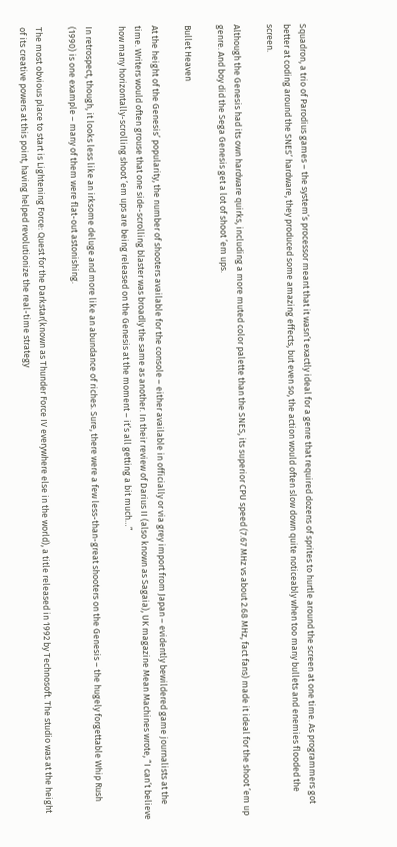Squadron, a trio of Parodius games – the system’s processor meant that it wasn’t exactly ideal for a genre that required dozens of sprites to hurtle around the screen at one time. As programmers got better at coding around the SNES’ hardware, they produced some amazing effects, but even so, the action would often slow down quite noticeably when too many bullets and enemies flooded the screen.

Although the Genesis had its own hardware quirks, including a more muted color palette than the SNES, its superior CPU speed (7.67 MHz vs about 2.68 MHz, fact fans) made it ideal for the shoot ’em up genre. And boy did the Sega Genesis get a lot of shoot ’em ups.

Bullet Heaven

At the height of the Genesis’ popularity, the number of shooters available for the console – either available in officially or via grey import from Japan – evidently bewildered game journalists at the time. Writers would often grouse that one side-scrolling blaster was broadly the same as another. In their review of Darius II (also known as Sagaia), UK magazine Mean Machines wrote, “I can’t believe how many horizontally-scrolling shoot ’em ups are being released on the Genesis at the moment – it’s all getting a bit much…”

In retrospect, though, it looks less like an irksome deluge and more like an abundance of riches. Sure, there were a few less-than-great shooters on the Genesis – the hugely forgettable Whip Rush (1990) is one example – many of them were flat-out astonishing.

The most obvious place to start is Lightening Force: Quest for the Darkstar(known as Thunder Force IV everywhere else in the world), a title released in 1992 by Technosoft. The studio was at the height of its creative powers at this point, having helped revolutionize the real-time strategy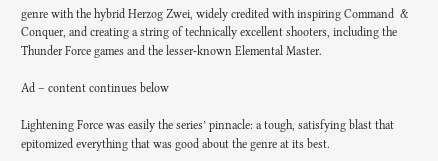genre with the hybrid Herzog Zwei, widely credited with inspiring Command  & Conquer, and creating a string of technically excellent shooters, including the Thunder Force games and the lesser-known Elemental Master.

Ad – content continues below

Lightening Force was easily the series’ pinnacle: a tough, satisfying blast that epitomized everything that was good about the genre at its best.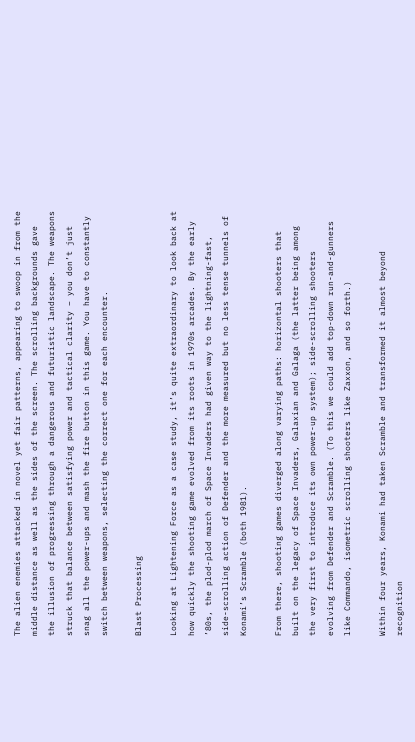The alien enemies attacked in novel yet fair patterns, appearing to swoop in from the middle distance as well as the sides of the screen. The scrolling backgrounds gave the illusion of progressing through a dangerous and futuristic landscape. The weapons struck that balance between satisfying power and tactical clarity – you don’t just snag all the power-ups and mash the fire button in this game. You have to constantly switch between weapons, selecting the correct one for each encounter.

Blast Processing

Looking at Lightening Force as a case study, it’s quite extraordinary to look back at how quickly the shooting game evolved from its roots in 1970s arcades. By the early ’80s, the plod-plod march of Space Invaders had given way to the lightning-fast, side-scrolling action of Defender and the more measured but no less tense tunnels of Konami’s Scramble (both 1981).

From there, shooting games diverged along varying paths: horizontal shooters that built on the legacy of Space Invaders, Galaxian and Galaga (the latter being among the very first to introduce its own power-up system); side-scrolling shooters evolving from Defender and Scramble. (To this we could add top-down run-and-gunners like Commando, isometric scrolling shooters like Zaxxon, and so forth.)

Within four years, Konami had taken Scramble and transformed it almost beyond recognition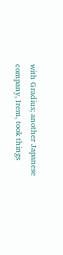with Gradius; another Japanese company, Irem, took things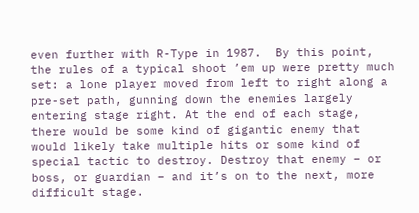even further with R-Type in 1987.  By this point, the rules of a typical shoot ’em up were pretty much set: a lone player moved from left to right along a pre-set path, gunning down the enemies largely entering stage right. At the end of each stage, there would be some kind of gigantic enemy that would likely take multiple hits or some kind of special tactic to destroy. Destroy that enemy – or boss, or guardian – and it’s on to the next, more difficult stage.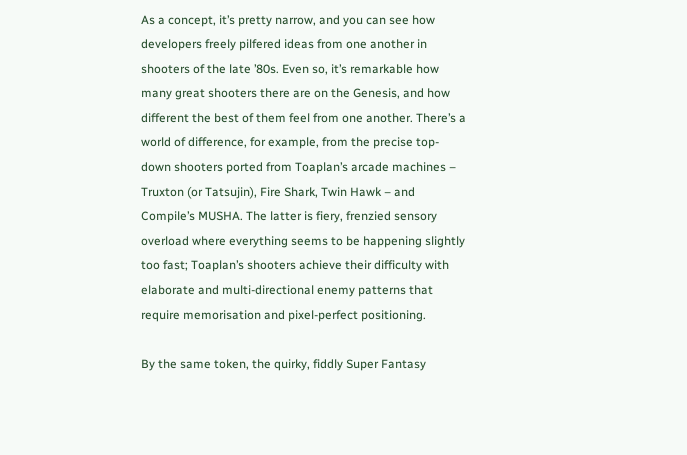As a concept, it’s pretty narrow, and you can see how developers freely pilfered ideas from one another in shooters of the late ’80s. Even so, it’s remarkable how many great shooters there are on the Genesis, and how different the best of them feel from one another. There’s a world of difference, for example, from the precise top-down shooters ported from Toaplan’s arcade machines – Truxton (or Tatsujin), Fire Shark, Twin Hawk – and Compile’s MUSHA. The latter is fiery, frenzied sensory overload where everything seems to be happening slightly too fast; Toaplan’s shooters achieve their difficulty with elaborate and multi-directional enemy patterns that require memorisation and pixel-perfect positioning.

By the same token, the quirky, fiddly Super Fantasy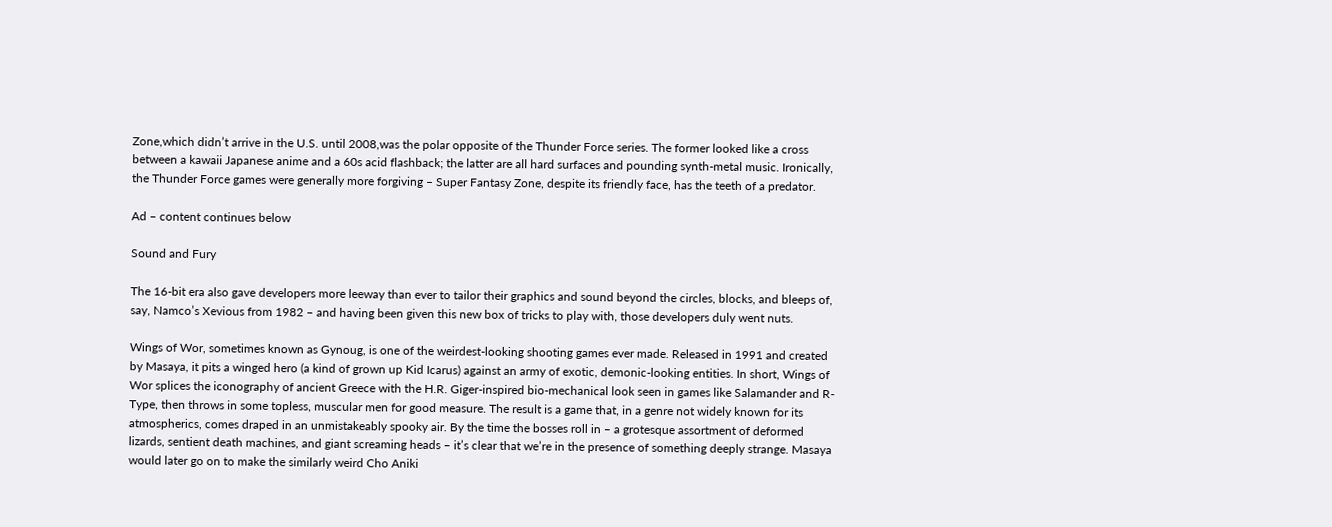Zone,which didn’t arrive in the U.S. until 2008,was the polar opposite of the Thunder Force series. The former looked like a cross between a kawaii Japanese anime and a 60s acid flashback; the latter are all hard surfaces and pounding synth-metal music. Ironically, the Thunder Force games were generally more forgiving – Super Fantasy Zone, despite its friendly face, has the teeth of a predator.

Ad – content continues below

Sound and Fury

The 16-bit era also gave developers more leeway than ever to tailor their graphics and sound beyond the circles, blocks, and bleeps of, say, Namco’s Xevious from 1982 – and having been given this new box of tricks to play with, those developers duly went nuts.

Wings of Wor, sometimes known as Gynoug, is one of the weirdest-looking shooting games ever made. Released in 1991 and created by Masaya, it pits a winged hero (a kind of grown up Kid Icarus) against an army of exotic, demonic-looking entities. In short, Wings of Wor splices the iconography of ancient Greece with the H.R. Giger-inspired bio-mechanical look seen in games like Salamander and R-Type, then throws in some topless, muscular men for good measure. The result is a game that, in a genre not widely known for its atmospherics, comes draped in an unmistakeably spooky air. By the time the bosses roll in – a grotesque assortment of deformed lizards, sentient death machines, and giant screaming heads – it’s clear that we’re in the presence of something deeply strange. Masaya would later go on to make the similarly weird Cho Aniki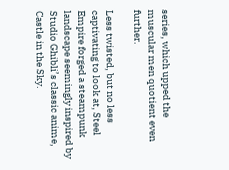series, which upped the muscular men quotient even further.

Less twisted, but no less captivating to look at, Steel Empire forged a steampunk landscape seemingly inspired by Studio Ghibli’s classic anime, Castle in the Sky.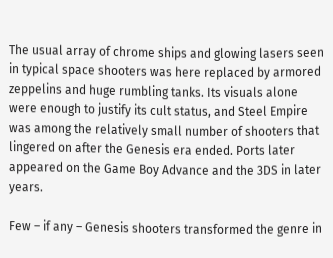The usual array of chrome ships and glowing lasers seen in typical space shooters was here replaced by armored zeppelins and huge rumbling tanks. Its visuals alone were enough to justify its cult status, and Steel Empire was among the relatively small number of shooters that lingered on after the Genesis era ended. Ports later appeared on the Game Boy Advance and the 3DS in later years.

Few – if any – Genesis shooters transformed the genre in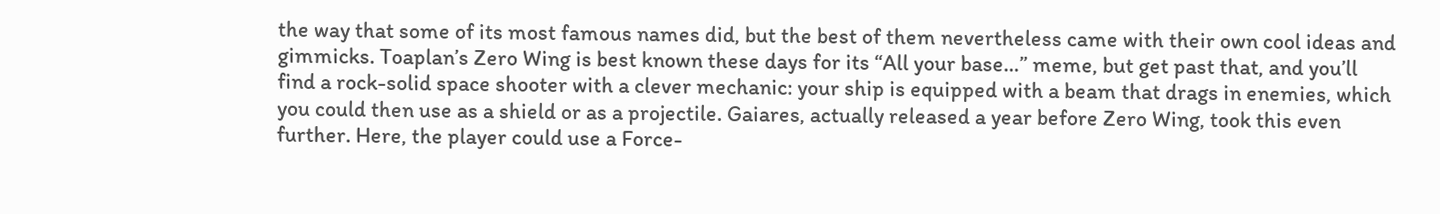the way that some of its most famous names did, but the best of them nevertheless came with their own cool ideas and gimmicks. Toaplan’s Zero Wing is best known these days for its “All your base…” meme, but get past that, and you’ll find a rock-solid space shooter with a clever mechanic: your ship is equipped with a beam that drags in enemies, which you could then use as a shield or as a projectile. Gaiares, actually released a year before Zero Wing, took this even further. Here, the player could use a Force-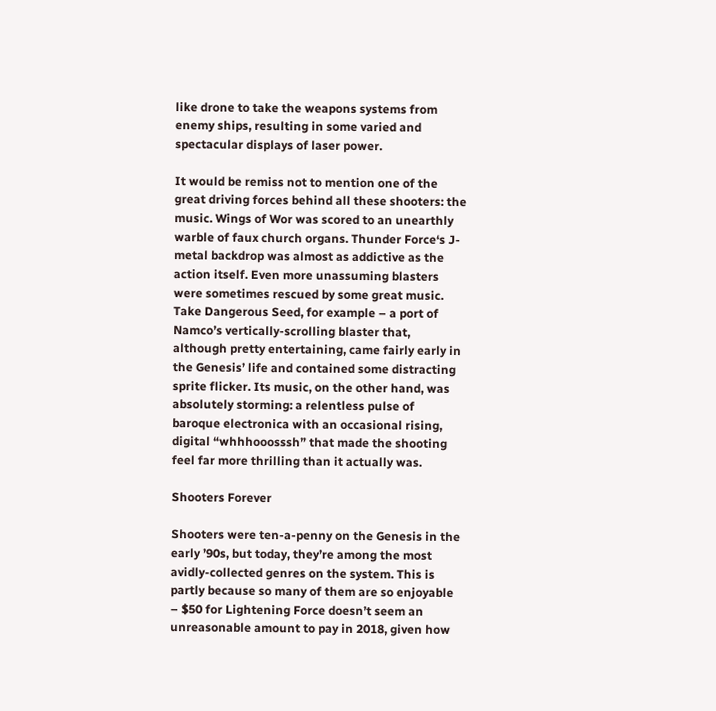like drone to take the weapons systems from enemy ships, resulting in some varied and spectacular displays of laser power.

It would be remiss not to mention one of the great driving forces behind all these shooters: the music. Wings of Wor was scored to an unearthly warble of faux church organs. Thunder Force‘s J-metal backdrop was almost as addictive as the action itself. Even more unassuming blasters were sometimes rescued by some great music. Take Dangerous Seed, for example – a port of Namco’s vertically-scrolling blaster that, although pretty entertaining, came fairly early in the Genesis’ life and contained some distracting sprite flicker. Its music, on the other hand, was absolutely storming: a relentless pulse of baroque electronica with an occasional rising, digital “whhhooosssh” that made the shooting feel far more thrilling than it actually was.

Shooters Forever

Shooters were ten-a-penny on the Genesis in the early ’90s, but today, they’re among the most avidly-collected genres on the system. This is partly because so many of them are so enjoyable – $50 for Lightening Force doesn’t seem an unreasonable amount to pay in 2018, given how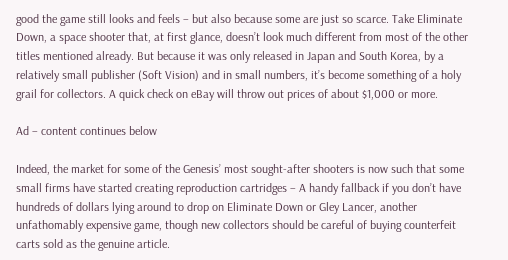good the game still looks and feels – but also because some are just so scarce. Take Eliminate Down, a space shooter that, at first glance, doesn’t look much different from most of the other titles mentioned already. But because it was only released in Japan and South Korea, by a relatively small publisher (Soft Vision) and in small numbers, it’s become something of a holy grail for collectors. A quick check on eBay will throw out prices of about $1,000 or more.

Ad – content continues below

Indeed, the market for some of the Genesis’ most sought-after shooters is now such that some small firms have started creating reproduction cartridges – A handy fallback if you don’t have hundreds of dollars lying around to drop on Eliminate Down or Gley Lancer, another unfathomably expensive game, though new collectors should be careful of buying counterfeit carts sold as the genuine article.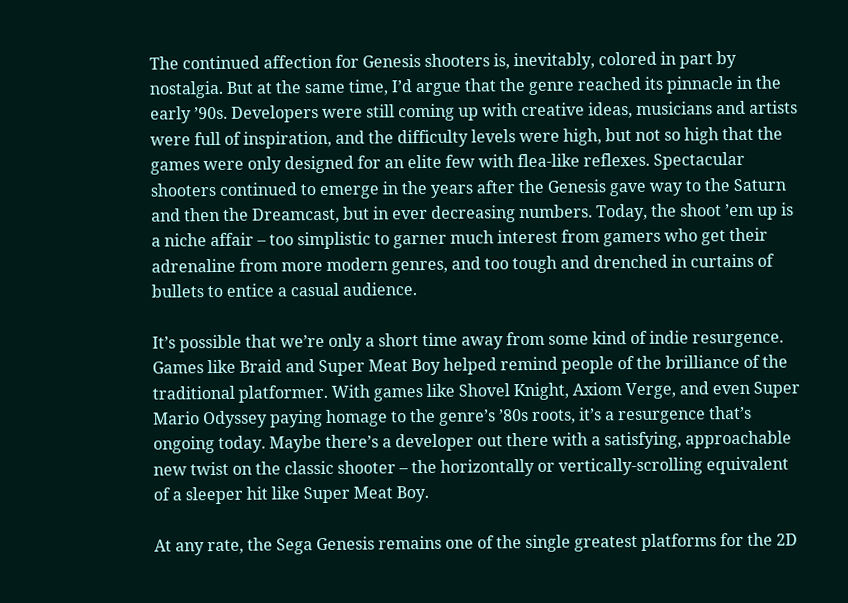The continued affection for Genesis shooters is, inevitably, colored in part by nostalgia. But at the same time, I’d argue that the genre reached its pinnacle in the early ’90s. Developers were still coming up with creative ideas, musicians and artists were full of inspiration, and the difficulty levels were high, but not so high that the games were only designed for an elite few with flea-like reflexes. Spectacular shooters continued to emerge in the years after the Genesis gave way to the Saturn and then the Dreamcast, but in ever decreasing numbers. Today, the shoot ’em up is a niche affair – too simplistic to garner much interest from gamers who get their adrenaline from more modern genres, and too tough and drenched in curtains of bullets to entice a casual audience.

It’s possible that we’re only a short time away from some kind of indie resurgence. Games like Braid and Super Meat Boy helped remind people of the brilliance of the traditional platformer. With games like Shovel Knight, Axiom Verge, and even Super Mario Odyssey paying homage to the genre’s ’80s roots, it’s a resurgence that’s ongoing today. Maybe there’s a developer out there with a satisfying, approachable new twist on the classic shooter – the horizontally or vertically-scrolling equivalent of a sleeper hit like Super Meat Boy.

At any rate, the Sega Genesis remains one of the single greatest platforms for the 2D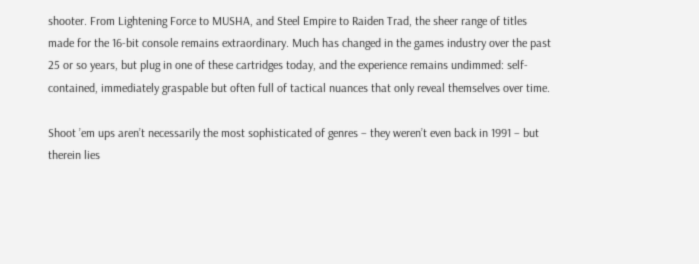shooter. From Lightening Force to MUSHA, and Steel Empire to Raiden Trad, the sheer range of titles made for the 16-bit console remains extraordinary. Much has changed in the games industry over the past 25 or so years, but plug in one of these cartridges today, and the experience remains undimmed: self-contained, immediately graspable but often full of tactical nuances that only reveal themselves over time.

Shoot ’em ups aren’t necessarily the most sophisticated of genres – they weren’t even back in 1991 – but therein lies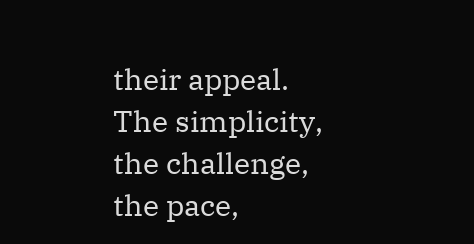their appeal. The simplicity, the challenge, the pace,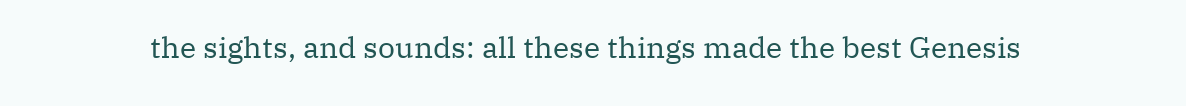the sights, and sounds: all these things made the best Genesis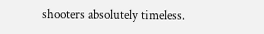shooters absolutely timeless.